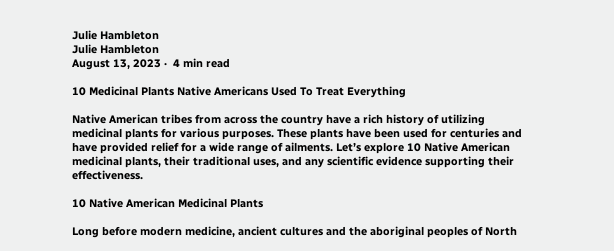Julie Hambleton
Julie Hambleton
August 13, 2023 ·  4 min read

10 Medicinal Plants Native Americans Used To Treat Everything

Native American tribes from across the country have a rich history of utilizing medicinal plants for various purposes. These plants have been used for centuries and have provided relief for a wide range of ailments. Let’s explore 10 Native American medicinal plants, their traditional uses, and any scientific evidence supporting their effectiveness.

10 Native American Medicinal Plants

Long before modern medicine, ancient cultures and the aboriginal peoples of North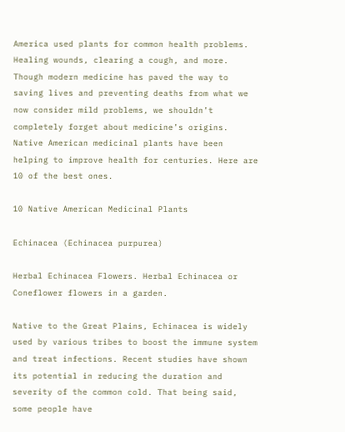America used plants for common health problems. Healing wounds, clearing a cough, and more. Though modern medicine has paved the way to saving lives and preventing deaths from what we now consider mild problems, we shouldn’t completely forget about medicine’s origins. Native American medicinal plants have been helping to improve health for centuries. Here are 10 of the best ones.

10 Native American Medicinal Plants

Echinacea (Echinacea purpurea)

Herbal Echinacea Flowers. Herbal Echinacea or Coneflower flowers in a garden.

Native to the Great Plains, Echinacea is widely used by various tribes to boost the immune system and treat infections. Recent studies have shown its potential in reducing the duration and severity of the common cold. That being said, some people have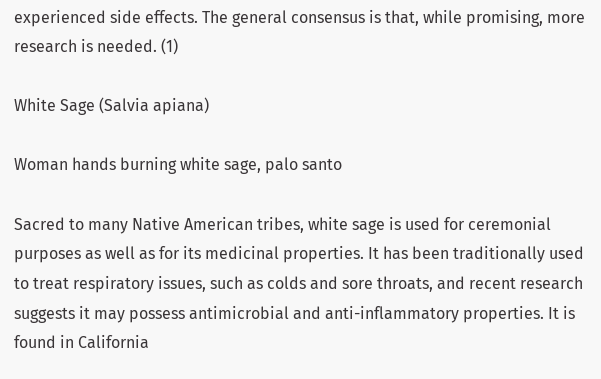experienced side effects. The general consensus is that, while promising, more research is needed. (1)

White Sage (Salvia apiana)

Woman hands burning white sage, palo santo

Sacred to many Native American tribes, white sage is used for ceremonial purposes as well as for its medicinal properties. It has been traditionally used to treat respiratory issues, such as colds and sore throats, and recent research suggests it may possess antimicrobial and anti-inflammatory properties. It is found in California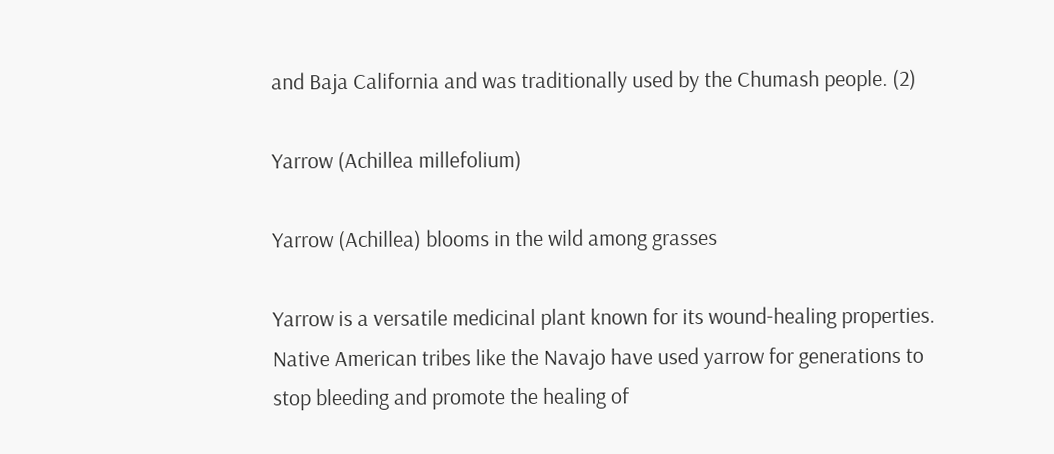and Baja California and was traditionally used by the Chumash people. (2)

Yarrow (Achillea millefolium)

Yarrow (Achillea) blooms in the wild among grasses

Yarrow is a versatile medicinal plant known for its wound-healing properties. Native American tribes like the Navajo have used yarrow for generations to stop bleeding and promote the healing of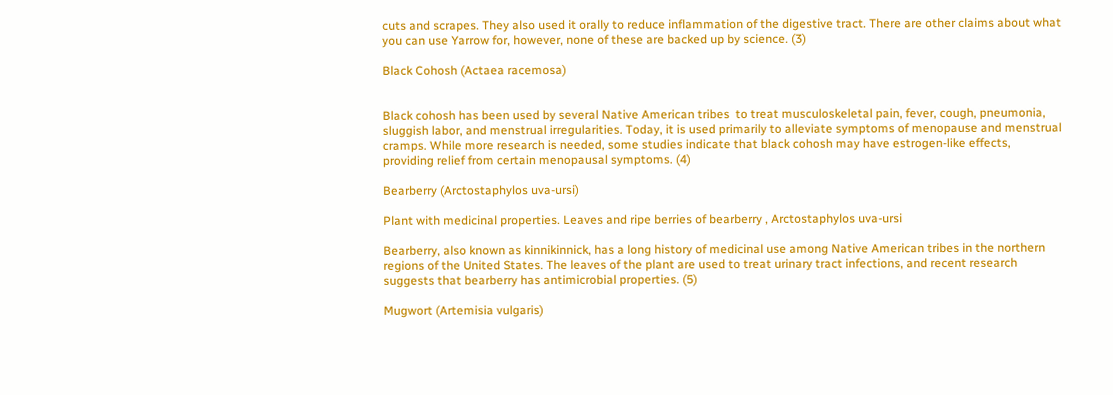cuts and scrapes. They also used it orally to reduce inflammation of the digestive tract. There are other claims about what you can use Yarrow for, however, none of these are backed up by science. (3)

Black Cohosh (Actaea racemosa)


Black cohosh has been used by several Native American tribes  to treat musculoskeletal pain, fever, cough, pneumonia, sluggish labor, and menstrual irregularities. Today, it is used primarily to alleviate symptoms of menopause and menstrual cramps. While more research is needed, some studies indicate that black cohosh may have estrogen-like effects, providing relief from certain menopausal symptoms. (4)

Bearberry (Arctostaphylos uva-ursi)

Plant with medicinal properties. Leaves and ripe berries of bearberry , Arctostaphylos uva-ursi

Bearberry, also known as kinnikinnick, has a long history of medicinal use among Native American tribes in the northern regions of the United States. The leaves of the plant are used to treat urinary tract infections, and recent research suggests that bearberry has antimicrobial properties. (5)

Mugwort (Artemisia vulgaris)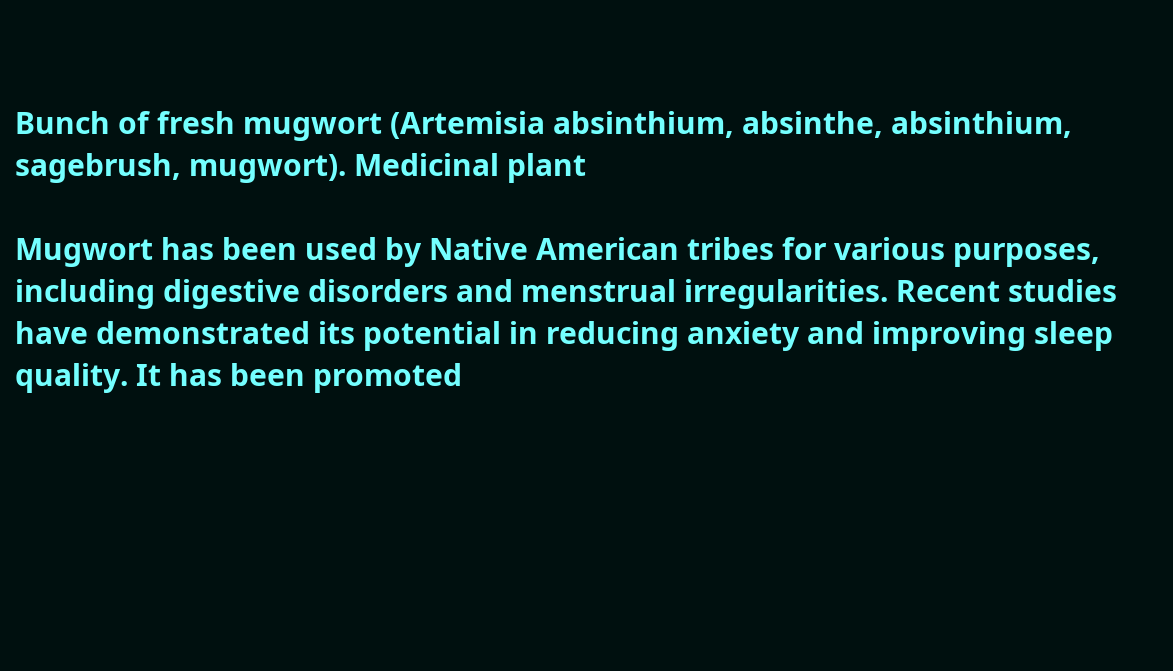Bunch of fresh mugwort (Artemisia absinthium, absinthe, absinthium, sagebrush, mugwort). Medicinal plant

Mugwort has been used by Native American tribes for various purposes, including digestive disorders and menstrual irregularities. Recent studies have demonstrated its potential in reducing anxiety and improving sleep quality. It has been promoted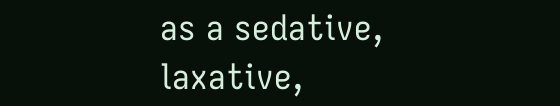as a sedative, laxative,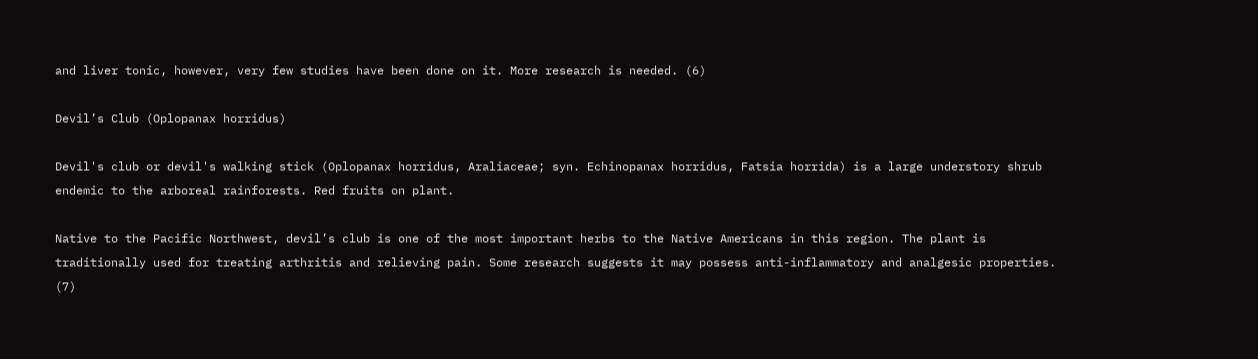and liver tonic, however, very few studies have been done on it. More research is needed. (6)

Devil’s Club (Oplopanax horridus)

Devil's club or devil's walking stick (Oplopanax horridus, Araliaceae; syn. Echinopanax horridus, Fatsia horrida) is a large understory shrub endemic to the arboreal rainforests. Red fruits on plant.

Native to the Pacific Northwest, devil’s club is one of the most important herbs to the Native Americans in this region. The plant is traditionally used for treating arthritis and relieving pain. Some research suggests it may possess anti-inflammatory and analgesic properties. (7)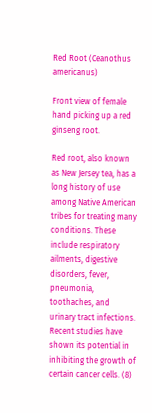Red Root (Ceanothus americanus)

Front view of female hand picking up a red ginseng root.

Red root, also known as New Jersey tea, has a long history of use among Native American tribes for treating many conditions. These include respiratory ailments, digestive disorders, fever, pneumonia, toothaches, and urinary tract infections. Recent studies have shown its potential in inhibiting the growth of certain cancer cells. (8)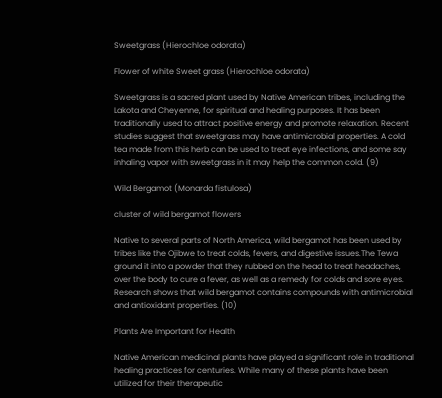Sweetgrass (Hierochloe odorata)

Flower of white Sweet grass (Hierochloe odorata)

Sweetgrass is a sacred plant used by Native American tribes, including the Lakota and Cheyenne, for spiritual and healing purposes. It has been traditionally used to attract positive energy and promote relaxation. Recent studies suggest that sweetgrass may have antimicrobial properties. A cold tea made from this herb can be used to treat eye infections, and some say inhaling vapor with sweetgrass in it may help the common cold. (9)

Wild Bergamot (Monarda fistulosa)

cluster of wild bergamot flowers

Native to several parts of North America, wild bergamot has been used by tribes like the Ojibwe to treat colds, fevers, and digestive issues.The Tewa ground it into a powder that they rubbed on the head to treat headaches, over the body to cure a fever, as well as a remedy for colds and sore eyes. Research shows that wild bergamot contains compounds with antimicrobial and antioxidant properties. (10)

Plants Are Important for Health

Native American medicinal plants have played a significant role in traditional healing practices for centuries. While many of these plants have been utilized for their therapeutic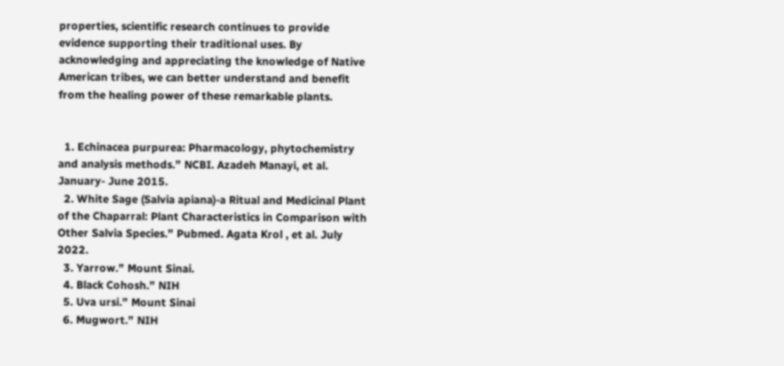properties, scientific research continues to provide evidence supporting their traditional uses. By acknowledging and appreciating the knowledge of Native American tribes, we can better understand and benefit from the healing power of these remarkable plants.


  1. Echinacea purpurea: Pharmacology, phytochemistry and analysis methods.” NCBI. Azadeh Manayi, et al. January- June 2015.
  2. White Sage (Salvia apiana)-a Ritual and Medicinal Plant of the Chaparral: Plant Characteristics in Comparison with Other Salvia Species.” Pubmed. Agata Krol , et al. July 2022.
  3. Yarrow.” Mount Sinai.
  4. Black Cohosh.” NIH
  5. Uva ursi.” Mount Sinai
  6. Mugwort.” NIH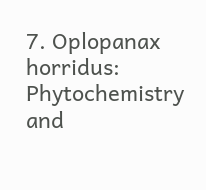7. Oplopanax horridus: Phytochemistry and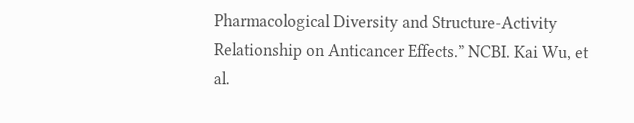Pharmacological Diversity and Structure-Activity Relationship on Anticancer Effects.” NCBI. Kai Wu, et al.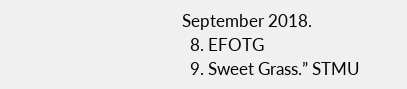September 2018.
  8. EFOTG
  9. Sweet Grass.” STMU